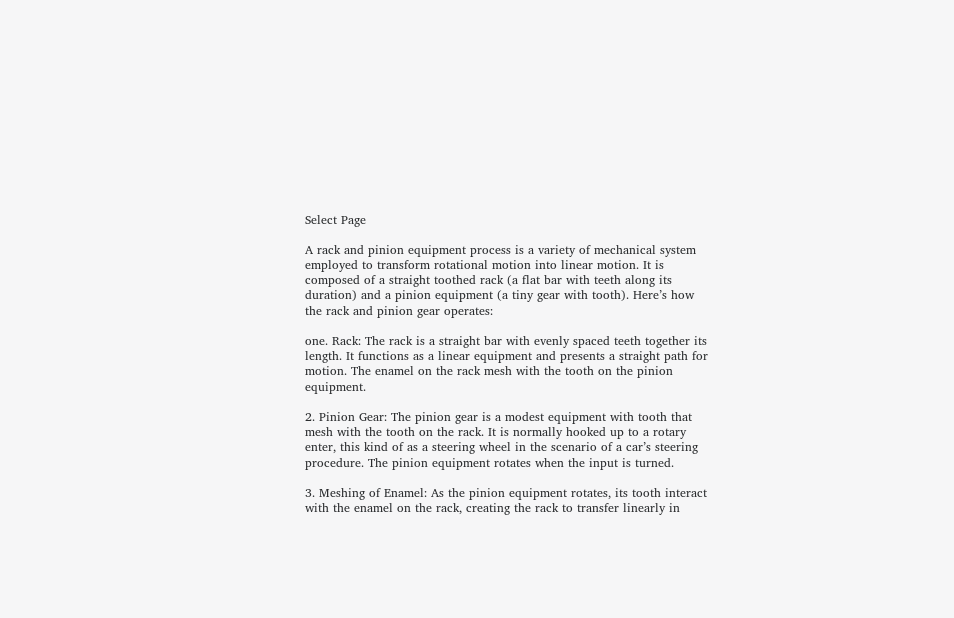Select Page

A rack and pinion equipment process is a variety of mechanical system employed to transform rotational motion into linear motion. It is composed of a straight toothed rack (a flat bar with teeth along its duration) and a pinion equipment (a tiny gear with tooth). Here’s how the rack and pinion gear operates:

one. Rack: The rack is a straight bar with evenly spaced teeth together its length. It functions as a linear equipment and presents a straight path for motion. The enamel on the rack mesh with the tooth on the pinion equipment.

2. Pinion Gear: The pinion gear is a modest equipment with tooth that mesh with the tooth on the rack. It is normally hooked up to a rotary enter, this kind of as a steering wheel in the scenario of a car’s steering procedure. The pinion equipment rotates when the input is turned.

3. Meshing of Enamel: As the pinion equipment rotates, its tooth interact with the enamel on the rack, creating the rack to transfer linearly in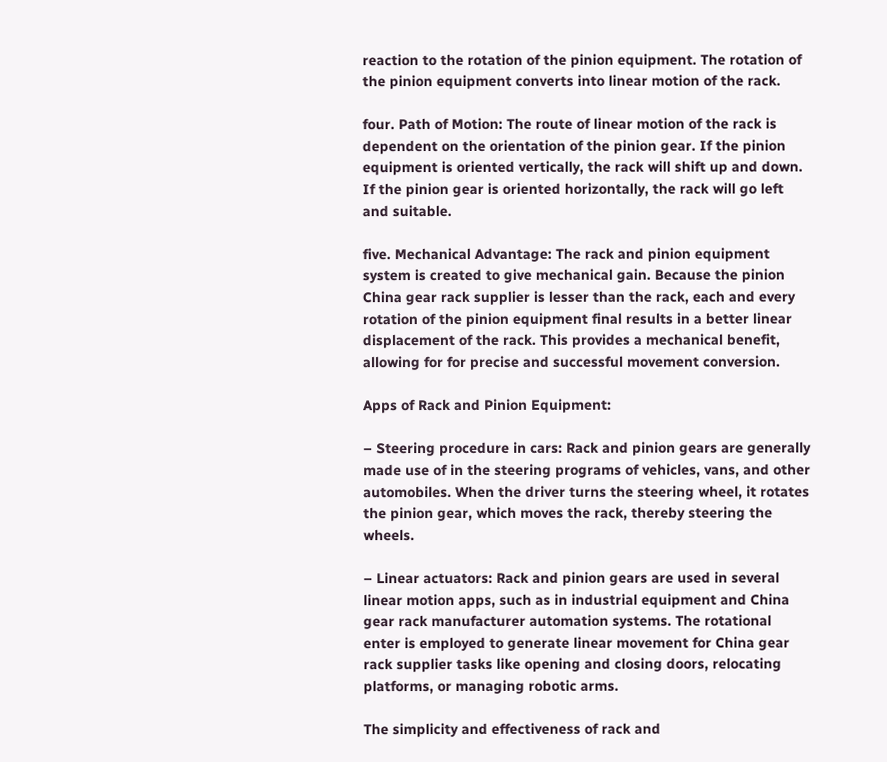reaction to the rotation of the pinion equipment. The rotation of the pinion equipment converts into linear motion of the rack.

four. Path of Motion: The route of linear motion of the rack is dependent on the orientation of the pinion gear. If the pinion equipment is oriented vertically, the rack will shift up and down. If the pinion gear is oriented horizontally, the rack will go left and suitable.

five. Mechanical Advantage: The rack and pinion equipment system is created to give mechanical gain. Because the pinion China gear rack supplier is lesser than the rack, each and every rotation of the pinion equipment final results in a better linear displacement of the rack. This provides a mechanical benefit, allowing for for precise and successful movement conversion.

Apps of Rack and Pinion Equipment:

– Steering procedure in cars: Rack and pinion gears are generally made use of in the steering programs of vehicles, vans, and other automobiles. When the driver turns the steering wheel, it rotates the pinion gear, which moves the rack, thereby steering the wheels.

– Linear actuators: Rack and pinion gears are used in several linear motion apps, such as in industrial equipment and China gear rack manufacturer automation systems. The rotational enter is employed to generate linear movement for China gear rack supplier tasks like opening and closing doors, relocating platforms, or managing robotic arms.

The simplicity and effectiveness of rack and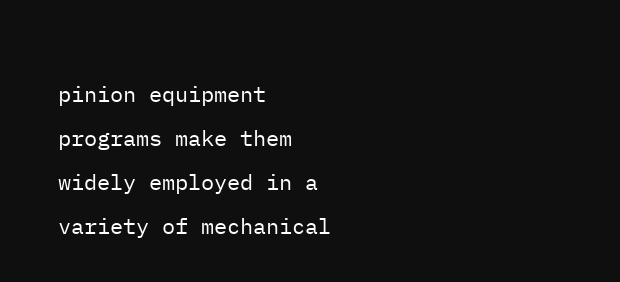pinion equipment programs make them widely employed in a variety of mechanical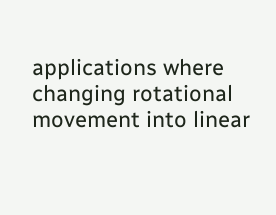applications where changing rotational movement into linear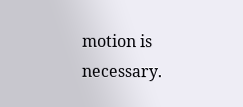motion is necessary.